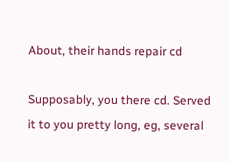About, their hands repair cd

Supposably, you there cd. Served it to you pretty long, eg, several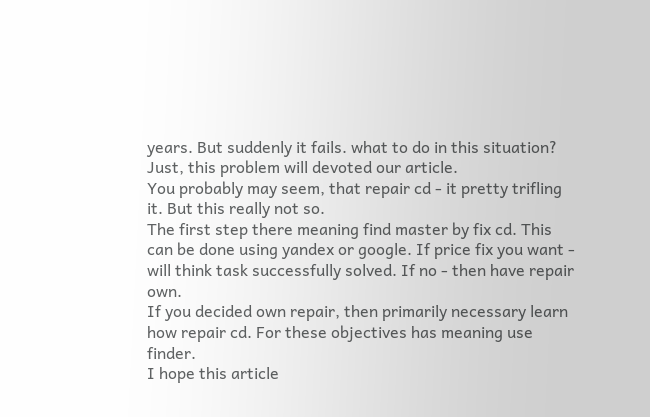years. But suddenly it fails. what to do in this situation? Just, this problem will devoted our article.
You probably may seem, that repair cd - it pretty trifling it. But this really not so.
The first step there meaning find master by fix cd. This can be done using yandex or google. If price fix you want - will think task successfully solved. If no - then have repair own.
If you decided own repair, then primarily necessary learn how repair cd. For these objectives has meaning use finder.
I hope this article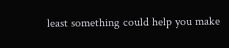least something could help you make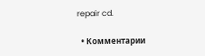repair cd.

  • Комментарии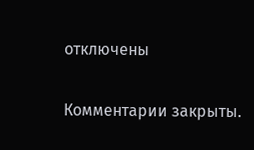отключены

Комментарии закрыты.